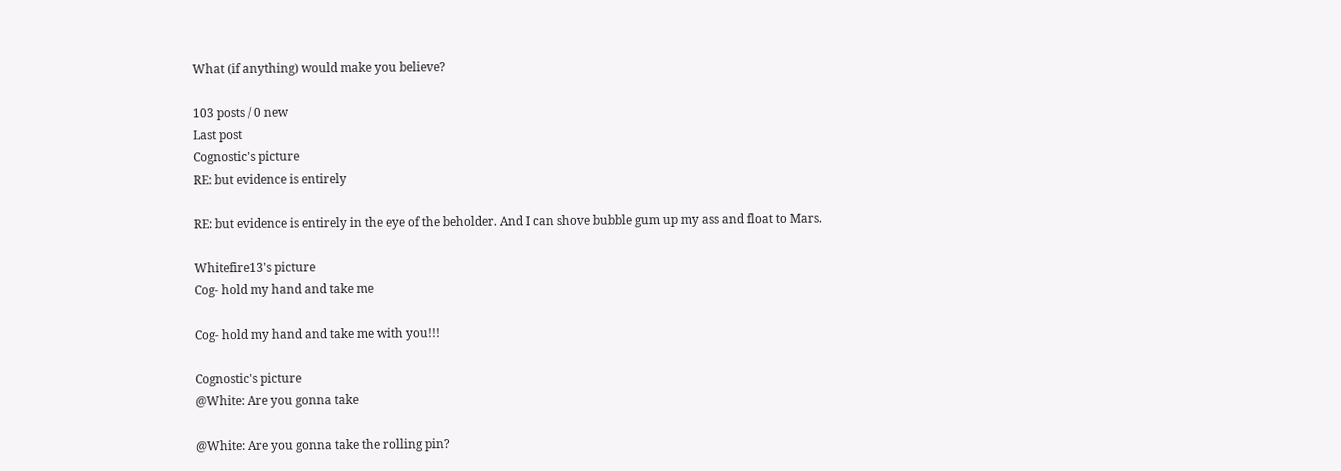What (if anything) would make you believe?

103 posts / 0 new
Last post
Cognostic's picture
RE: but evidence is entirely

RE: but evidence is entirely in the eye of the beholder. And I can shove bubble gum up my ass and float to Mars.

Whitefire13's picture
Cog- hold my hand and take me

Cog- hold my hand and take me with you!!!

Cognostic's picture
@White: Are you gonna take

@White: Are you gonna take the rolling pin?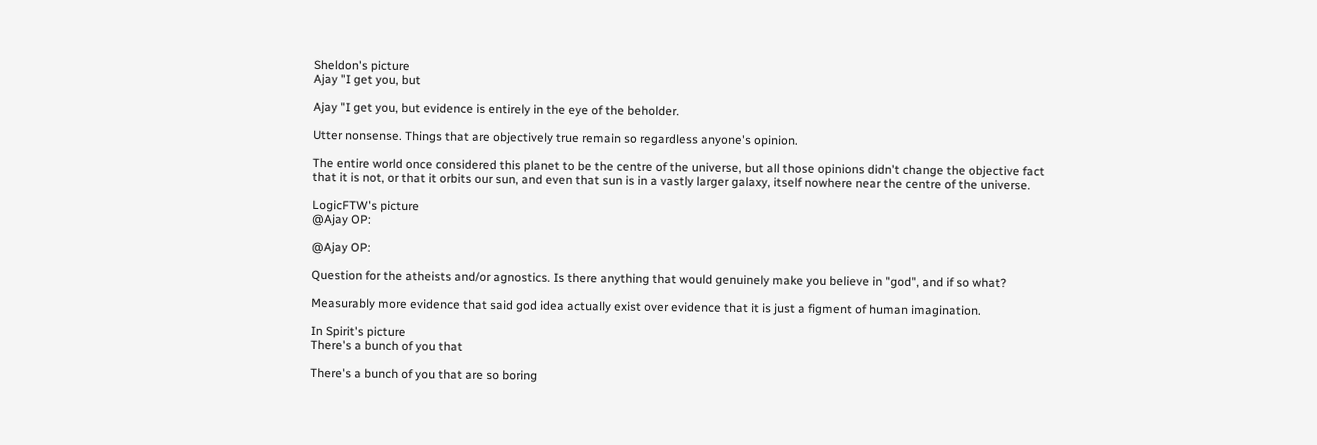Sheldon's picture
Ajay "I get you, but

Ajay "I get you, but evidence is entirely in the eye of the beholder.

Utter nonsense. Things that are objectively true remain so regardless anyone's opinion.

The entire world once considered this planet to be the centre of the universe, but all those opinions didn't change the objective fact that it is not, or that it orbits our sun, and even that sun is in a vastly larger galaxy, itself nowhere near the centre of the universe.

LogicFTW's picture
@Ajay OP:

@Ajay OP:

Question for the atheists and/or agnostics. Is there anything that would genuinely make you believe in "god", and if so what?

Measurably more evidence that said god idea actually exist over evidence that it is just a figment of human imagination.

In Spirit's picture
There's a bunch of you that

There's a bunch of you that are so boring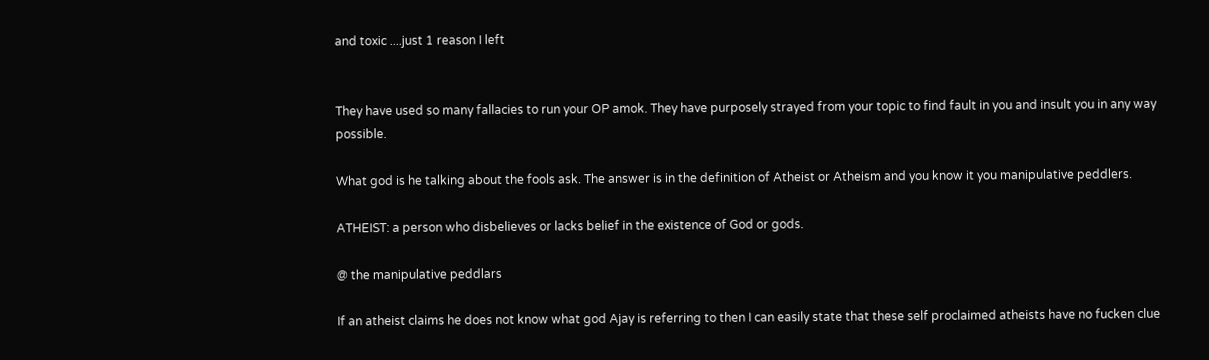and toxic ....just 1 reason I left


They have used so many fallacies to run your OP amok. They have purposely strayed from your topic to find fault in you and insult you in any way possible.

What god is he talking about the fools ask. The answer is in the definition of Atheist or Atheism and you know it you manipulative peddlers.

ATHEIST: a person who disbelieves or lacks belief in the existence of God or gods.

@ the manipulative peddlars

If an atheist claims he does not know what god Ajay is referring to then I can easily state that these self proclaimed atheists have no fucken clue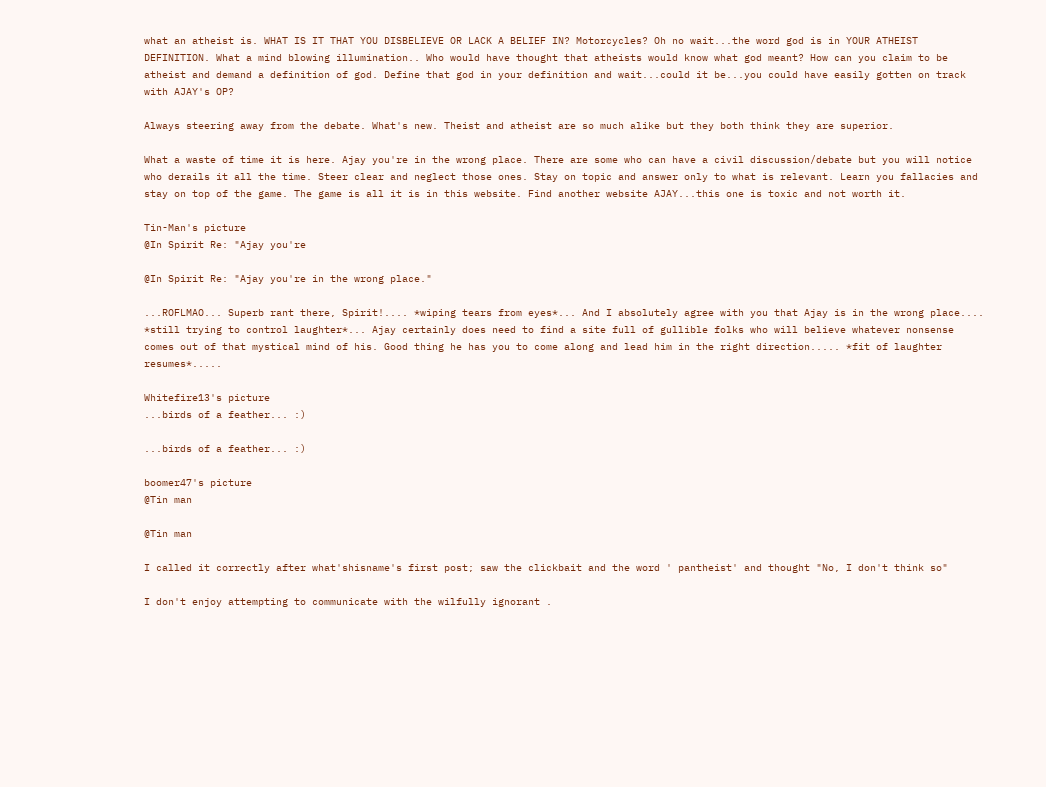what an atheist is. WHAT IS IT THAT YOU DISBELIEVE OR LACK A BELIEF IN? Motorcycles? Oh no wait...the word god is in YOUR ATHEIST DEFINITION. What a mind blowing illumination.. Who would have thought that atheists would know what god meant? How can you claim to be atheist and demand a definition of god. Define that god in your definition and wait...could it be...you could have easily gotten on track with AJAY's OP?

Always steering away from the debate. What's new. Theist and atheist are so much alike but they both think they are superior.

What a waste of time it is here. Ajay you're in the wrong place. There are some who can have a civil discussion/debate but you will notice who derails it all the time. Steer clear and neglect those ones. Stay on topic and answer only to what is relevant. Learn you fallacies and stay on top of the game. The game is all it is in this website. Find another website AJAY...this one is toxic and not worth it.

Tin-Man's picture
@In Spirit Re: "Ajay you're

@In Spirit Re: "Ajay you're in the wrong place."

...ROFLMAO... Superb rant there, Spirit!.... *wiping tears from eyes*... And I absolutely agree with you that Ajay is in the wrong place.... *still trying to control laughter*... Ajay certainly does need to find a site full of gullible folks who will believe whatever nonsense comes out of that mystical mind of his. Good thing he has you to come along and lead him in the right direction..... *fit of laughter resumes*.....

Whitefire13's picture
...birds of a feather... :)

...birds of a feather... :)

boomer47's picture
@Tin man

@Tin man

I called it correctly after what'shisname's first post; saw the clickbait and the word ' pantheist' and thought "No, I don't think so"

I don't enjoy attempting to communicate with the wilfully ignorant .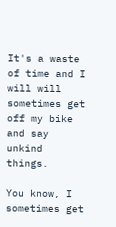It's a waste of time and I will will sometimes get off my bike and say unkind things.

You know, I sometimes get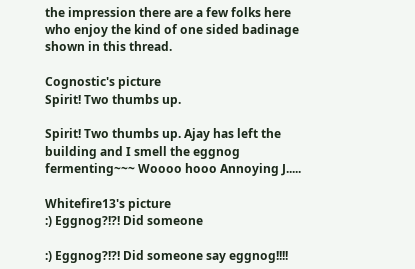the impression there are a few folks here who enjoy the kind of one sided badinage shown in this thread.

Cognostic's picture
Spirit! Two thumbs up.

Spirit! Two thumbs up. Ajay has left the building and I smell the eggnog fermenting~~~ Woooo hooo Annoying J.....

Whitefire13's picture
:) Eggnog?!?! Did someone

:) Eggnog?!?! Did someone say eggnog!!!!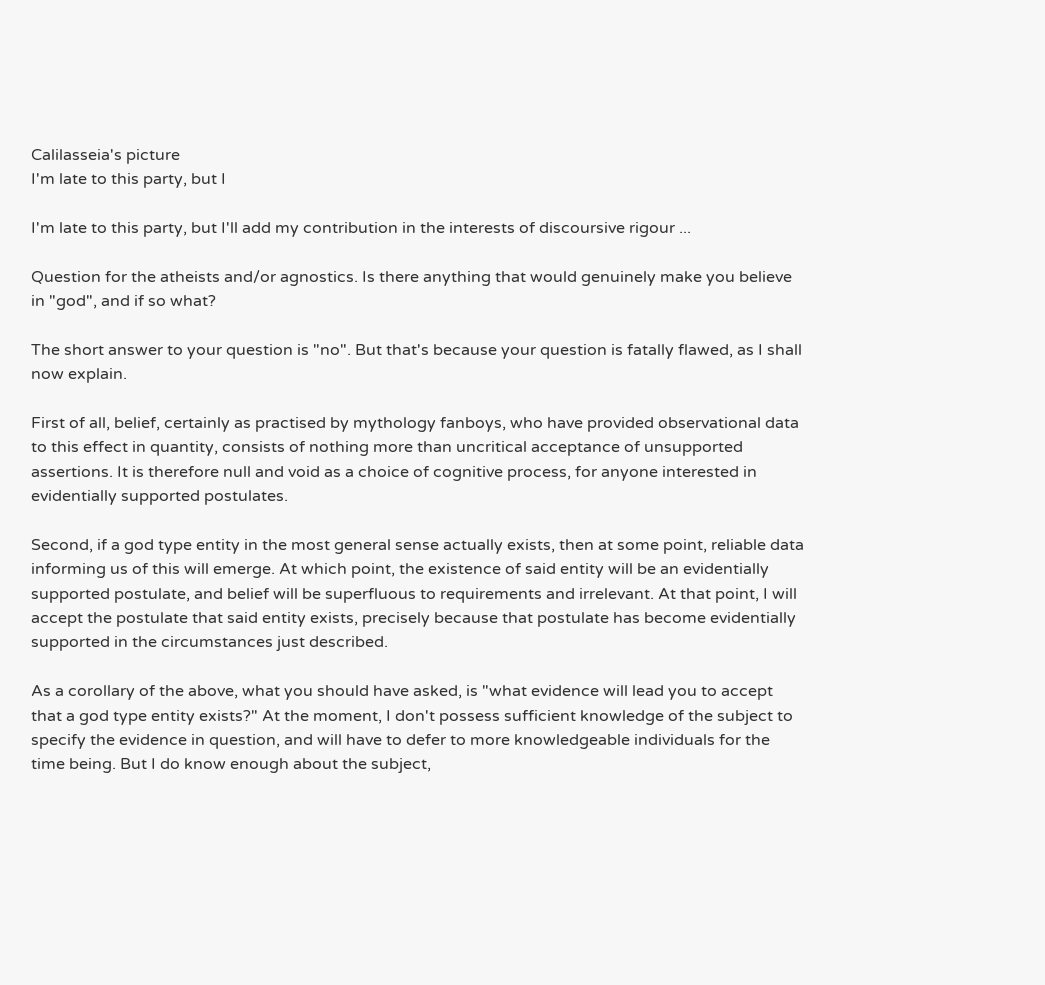Calilasseia's picture
I'm late to this party, but I

I'm late to this party, but I'll add my contribution in the interests of discoursive rigour ...

Question for the atheists and/or agnostics. Is there anything that would genuinely make you believe in "god", and if so what?

The short answer to your question is "no". But that's because your question is fatally flawed, as I shall now explain.

First of all, belief, certainly as practised by mythology fanboys, who have provided observational data to this effect in quantity, consists of nothing more than uncritical acceptance of unsupported assertions. It is therefore null and void as a choice of cognitive process, for anyone interested in evidentially supported postulates.

Second, if a god type entity in the most general sense actually exists, then at some point, reliable data informing us of this will emerge. At which point, the existence of said entity will be an evidentially supported postulate, and belief will be superfluous to requirements and irrelevant. At that point, I will accept the postulate that said entity exists, precisely because that postulate has become evidentially supported in the circumstances just described.

As a corollary of the above, what you should have asked, is "what evidence will lead you to accept that a god type entity exists?" At the moment, I don't possess sufficient knowledge of the subject to specify the evidence in question, and will have to defer to more knowledgeable individuals for the time being. But I do know enough about the subject,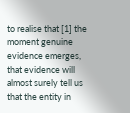to realise that [1] the moment genuine evidence emerges, that evidence will almost surely tell us that the entity in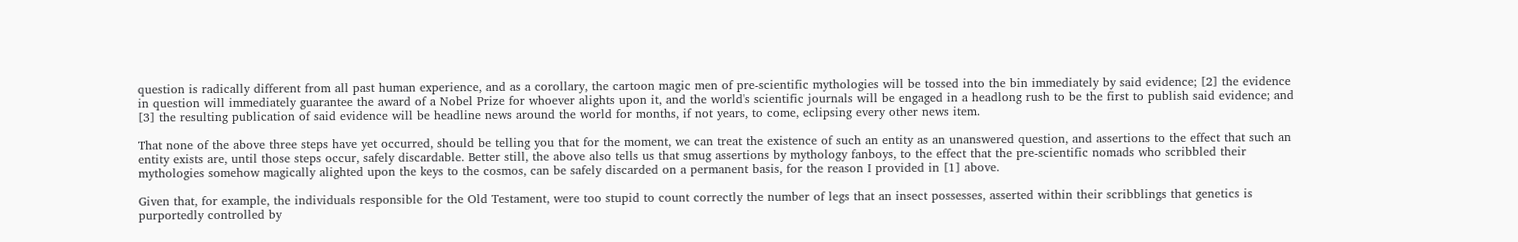question is radically different from all past human experience, and as a corollary, the cartoon magic men of pre-scientific mythologies will be tossed into the bin immediately by said evidence; [2] the evidence in question will immediately guarantee the award of a Nobel Prize for whoever alights upon it, and the world's scientific journals will be engaged in a headlong rush to be the first to publish said evidence; and [3] the resulting publication of said evidence will be headline news around the world for months, if not years, to come, eclipsing every other news item.

That none of the above three steps have yet occurred, should be telling you that for the moment, we can treat the existence of such an entity as an unanswered question, and assertions to the effect that such an entity exists are, until those steps occur, safely discardable. Better still, the above also tells us that smug assertions by mythology fanboys, to the effect that the pre-scientific nomads who scribbled their mythologies somehow magically alighted upon the keys to the cosmos, can be safely discarded on a permanent basis, for the reason I provided in [1] above.

Given that, for example, the individuals responsible for the Old Testament, were too stupid to count correctly the number of legs that an insect possesses, asserted within their scribblings that genetics is purportedly controlled by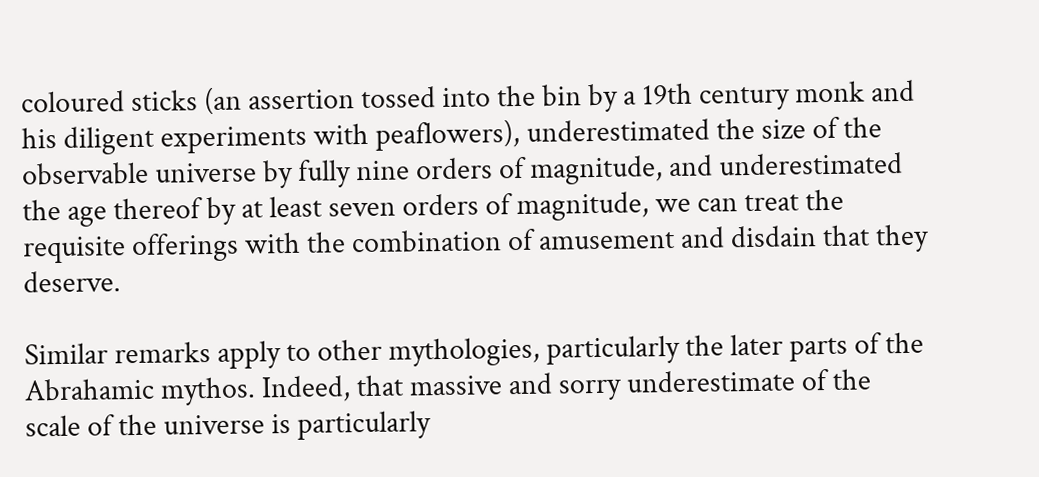coloured sticks (an assertion tossed into the bin by a 19th century monk and his diligent experiments with peaflowers), underestimated the size of the observable universe by fully nine orders of magnitude, and underestimated the age thereof by at least seven orders of magnitude, we can treat the requisite offerings with the combination of amusement and disdain that they deserve.

Similar remarks apply to other mythologies, particularly the later parts of the Abrahamic mythos. Indeed, that massive and sorry underestimate of the scale of the universe is particularly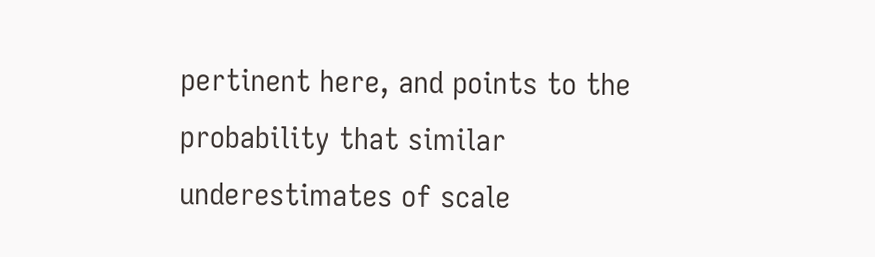pertinent here, and points to the probability that similar underestimates of scale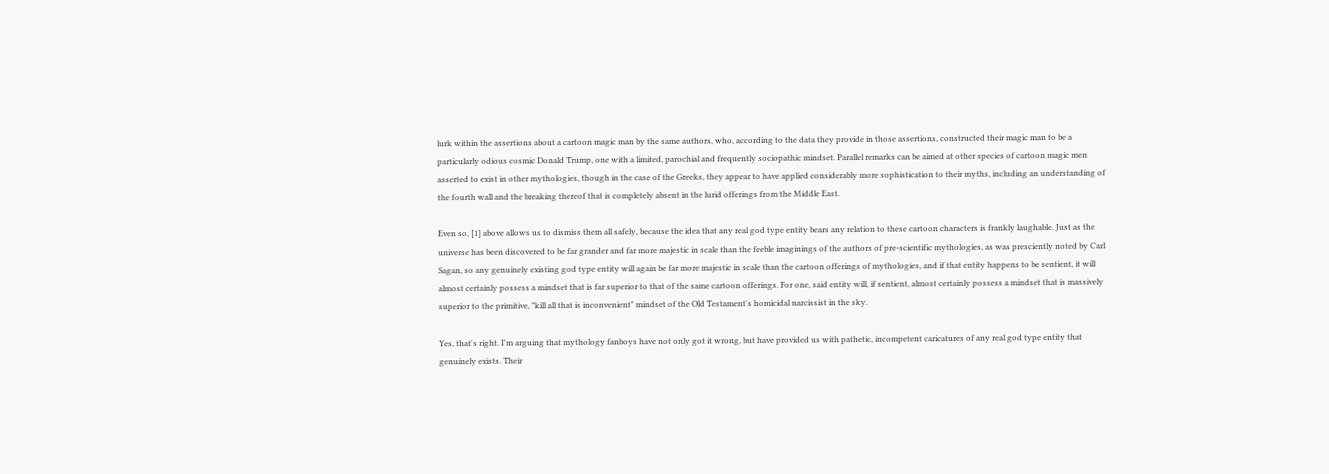lurk within the assertions about a cartoon magic man by the same authors, who, according to the data they provide in those assertions, constructed their magic man to be a particularly odious cosmic Donald Trump, one with a limited, parochial and frequently sociopathic mindset. Parallel remarks can be aimed at other species of cartoon magic men asserted to exist in other mythologies, though in the case of the Greeks, they appear to have applied considerably more sophistication to their myths, including an understanding of the fourth wall and the breaking thereof that is completely absent in the lurid offerings from the Middle East.

Even so, [1] above allows us to dismiss them all safely, because the idea that any real god type entity bears any relation to these cartoon characters is frankly laughable. Just as the universe has been discovered to be far grander and far more majestic in scale than the feeble imaginings of the authors of pre-scientific mythologies, as was presciently noted by Carl Sagan, so any genuinely existing god type entity will again be far more majestic in scale than the cartoon offerings of mythologies, and if that entity happens to be sentient, it will almost certainly possess a mindset that is far superior to that of the same cartoon offerings. For one, said entity will, if sentient, almost certainly possess a mindset that is massively superior to the primitive, "kill all that is inconvenient" mindset of the Old Testament's homicidal narcissist in the sky.

Yes, that's right. I'm arguing that mythology fanboys have not only got it wrong, but have provided us with pathetic, incompetent caricatures of any real god type entity that genuinely exists. Their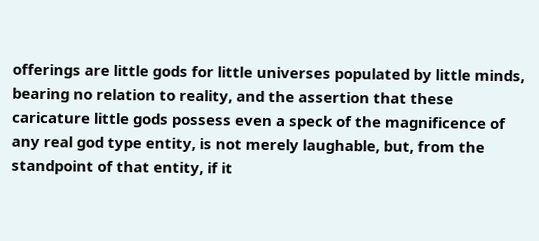offerings are little gods for little universes populated by little minds, bearing no relation to reality, and the assertion that these caricature little gods possess even a speck of the magnificence of any real god type entity, is not merely laughable, but, from the standpoint of that entity, if it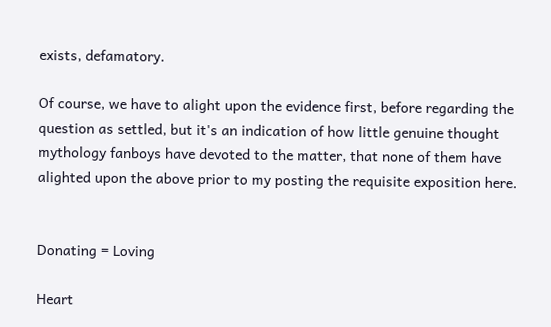exists, defamatory.

Of course, we have to alight upon the evidence first, before regarding the question as settled, but it's an indication of how little genuine thought mythology fanboys have devoted to the matter, that none of them have alighted upon the above prior to my posting the requisite exposition here.


Donating = Loving

Heart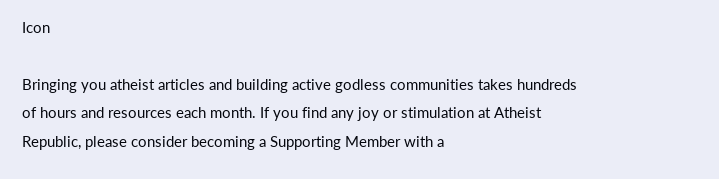Icon

Bringing you atheist articles and building active godless communities takes hundreds of hours and resources each month. If you find any joy or stimulation at Atheist Republic, please consider becoming a Supporting Member with a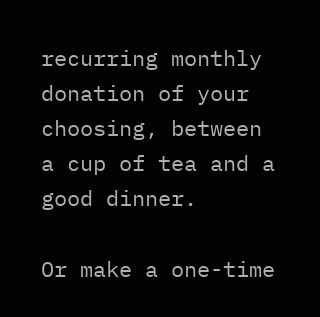recurring monthly donation of your choosing, between a cup of tea and a good dinner.

Or make a one-time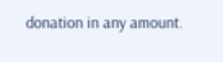donation in any amount.